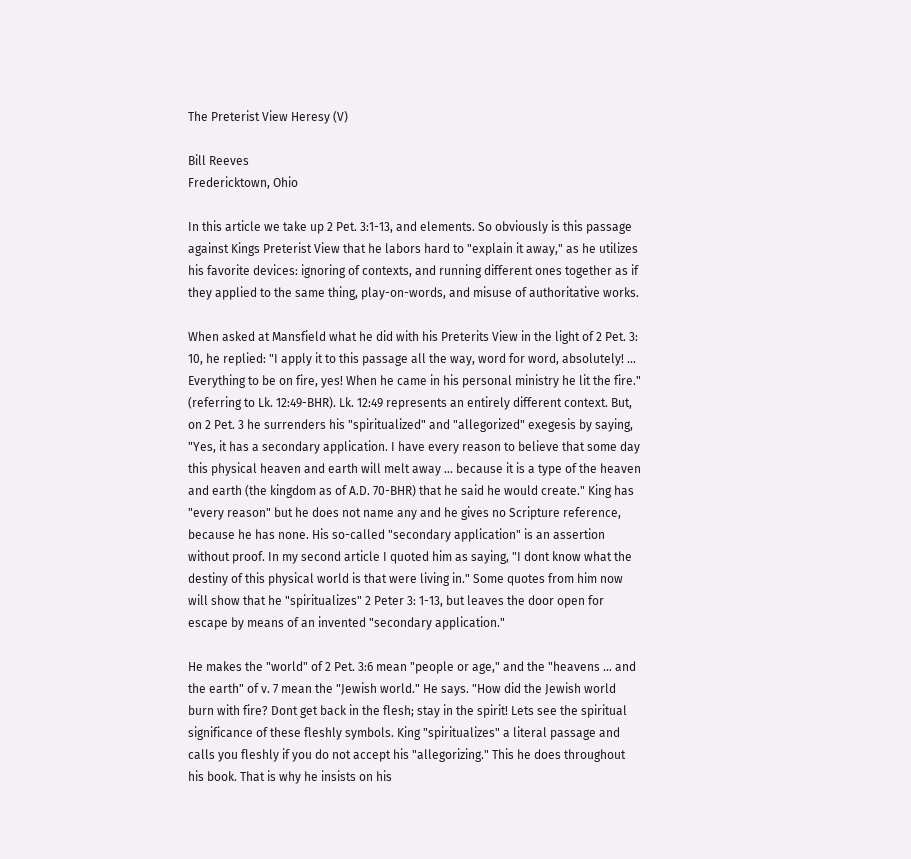The Preterist View Heresy (V)

Bill Reeves
Fredericktown, Ohio

In this article we take up 2 Pet. 3:1-13, and elements. So obviously is this passage against Kings Preterist View that he labors hard to "explain it away," as he utilizes his favorite devices: ignoring of contexts, and running different ones together as if they applied to the same thing, play-on-words, and misuse of authoritative works.

When asked at Mansfield what he did with his Preterits View in the light of 2 Pet. 3: 10, he replied: "I apply it to this passage all the way, word for word, absolutely! ... Everything to be on fire, yes! When he came in his personal ministry he lit the fire." (referring to Lk. 12:49-BHR). Lk. 12:49 represents an entirely different context. But, on 2 Pet. 3 he surrenders his "spiritualized" and "allegorized" exegesis by saying, "Yes, it has a secondary application. I have every reason to believe that some day this physical heaven and earth will melt away ... because it is a type of the heaven and earth (the kingdom as of A.D. 70-BHR) that he said he would create." King has "every reason" but he does not name any and he gives no Scripture reference, because he has none. His so-called "secondary application" is an assertion without proof. In my second article I quoted him as saying, "I dont know what the destiny of this physical world is that were living in." Some quotes from him now will show that he "spiritualizes" 2 Peter 3: 1-13, but leaves the door open for escape by means of an invented "secondary application."

He makes the "world" of 2 Pet. 3:6 mean "people or age," and the "heavens ... and the earth" of v. 7 mean the "Jewish world." He says. "How did the Jewish world burn with fire? Dont get back in the flesh; stay in the spirit! Lets see the spiritual significance of these fleshly symbols. King "spiritualizes" a literal passage and calls you fleshly if you do not accept his "allegorizing." This he does throughout his book. That is why he insists on his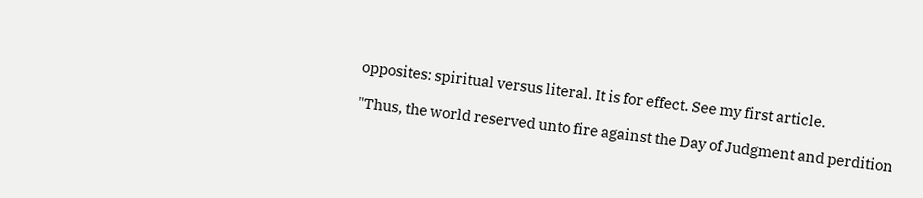opposites: spiritual versus literal. It is for effect. See my first article.

"Thus, the world reserved unto fire against the Day of Judgment and perdition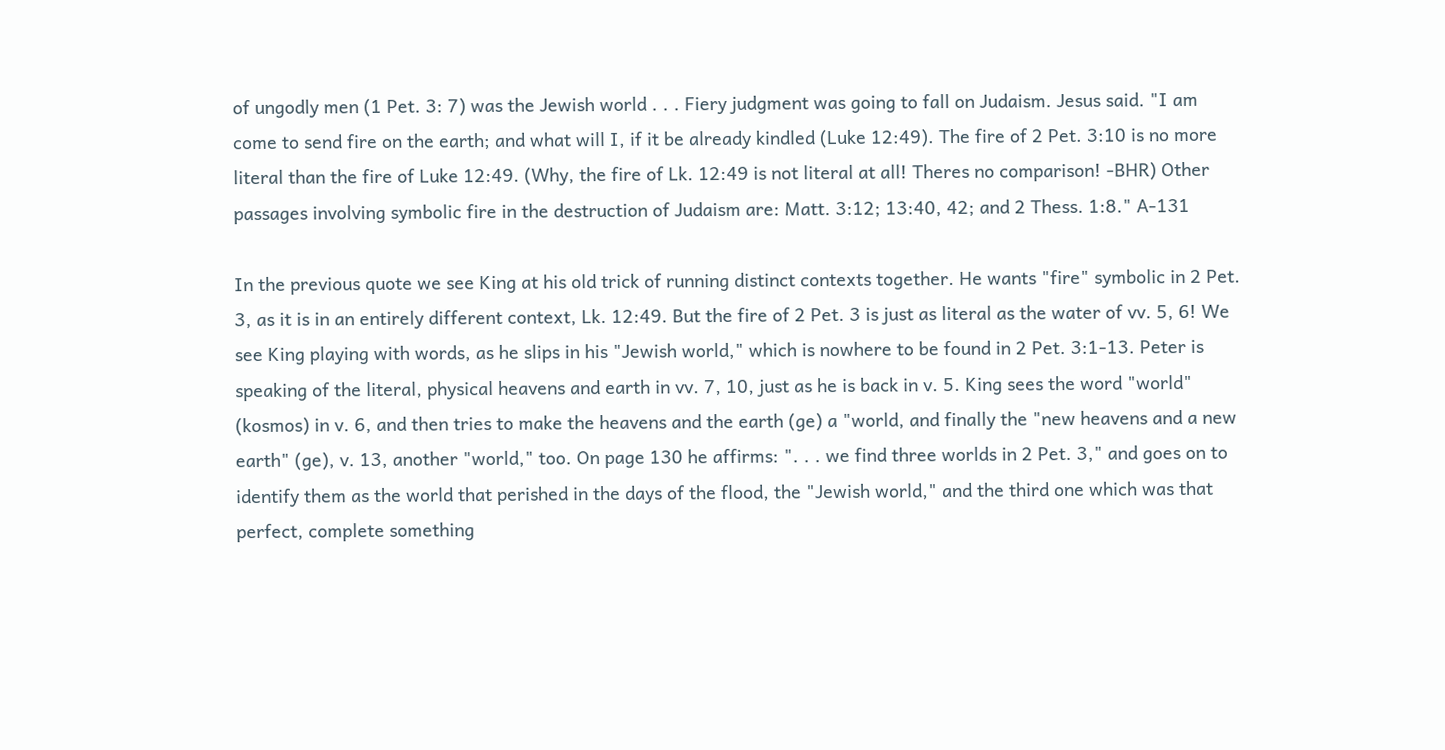of ungodly men (1 Pet. 3: 7) was the Jewish world . . . Fiery judgment was going to fall on Judaism. Jesus said. "I am come to send fire on the earth; and what will I, if it be already kindled (Luke 12:49). The fire of 2 Pet. 3:10 is no more literal than the fire of Luke 12:49. (Why, the fire of Lk. 12:49 is not literal at all! Theres no comparison! -BHR) Other passages involving symbolic fire in the destruction of Judaism are: Matt. 3:12; 13:40, 42; and 2 Thess. 1:8." A-131

In the previous quote we see King at his old trick of running distinct contexts together. He wants "fire" symbolic in 2 Pet. 3, as it is in an entirely different context, Lk. 12:49. But the fire of 2 Pet. 3 is just as literal as the water of vv. 5, 6! We see King playing with words, as he slips in his "Jewish world," which is nowhere to be found in 2 Pet. 3:1-13. Peter is speaking of the literal, physical heavens and earth in vv. 7, 10, just as he is back in v. 5. King sees the word "world" (kosmos) in v. 6, and then tries to make the heavens and the earth (ge) a "world, and finally the "new heavens and a new earth" (ge), v. 13, another "world," too. On page 130 he affirms: ". . . we find three worlds in 2 Pet. 3," and goes on to identify them as the world that perished in the days of the flood, the "Jewish world," and the third one which was that perfect, complete something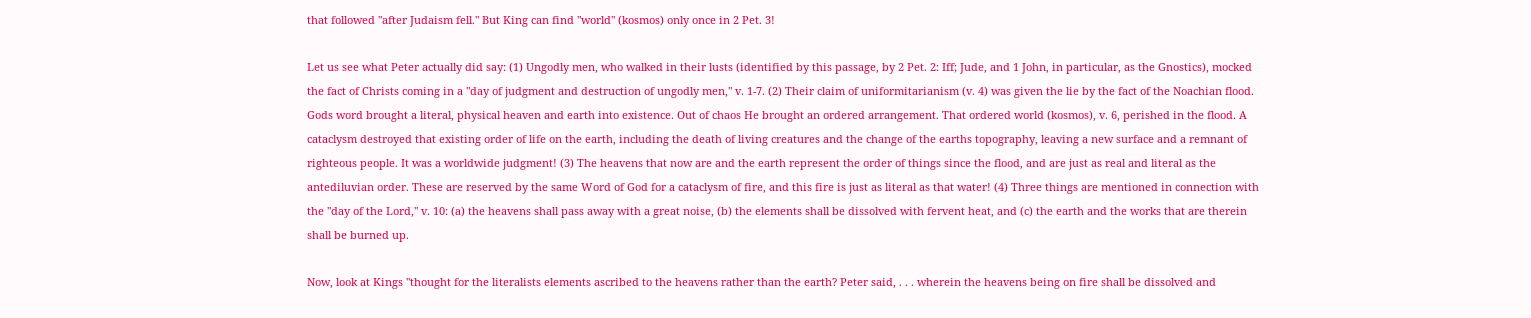that followed "after Judaism fell." But King can find "world" (kosmos) only once in 2 Pet. 3!

Let us see what Peter actually did say: (1) Ungodly men, who walked in their lusts (identified by this passage, by 2 Pet. 2: Iff; Jude, and 1 John, in particular, as the Gnostics), mocked the fact of Christs coming in a "day of judgment and destruction of ungodly men," v. 1-7. (2) Their claim of uniformitarianism (v. 4) was given the lie by the fact of the Noachian flood. Gods word brought a literal, physical heaven and earth into existence. Out of chaos He brought an ordered arrangement. That ordered world (kosmos), v. 6, perished in the flood. A cataclysm destroyed that existing order of life on the earth, including the death of living creatures and the change of the earths topography, leaving a new surface and a remnant of righteous people. It was a worldwide judgment! (3) The heavens that now are and the earth represent the order of things since the flood, and are just as real and literal as the antediluvian order. These are reserved by the same Word of God for a cataclysm of fire, and this fire is just as literal as that water! (4) Three things are mentioned in connection with the "day of the Lord," v. 10: (a) the heavens shall pass away with a great noise, (b) the elements shall be dissolved with fervent heat, and (c) the earth and the works that are therein shall be burned up.

Now, look at Kings "thought for the literalists elements ascribed to the heavens rather than the earth? Peter said, . . . wherein the heavens being on fire shall be dissolved and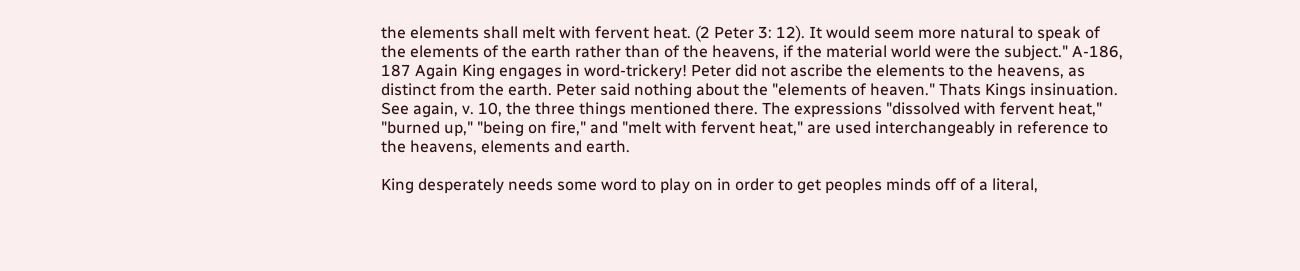the elements shall melt with fervent heat. (2 Peter 3: 12). It would seem more natural to speak of the elements of the earth rather than of the heavens, if the material world were the subject." A-186, 187 Again King engages in word-trickery! Peter did not ascribe the elements to the heavens, as distinct from the earth. Peter said nothing about the "elements of heaven." Thats Kings insinuation. See again, v. 10, the three things mentioned there. The expressions "dissolved with fervent heat," "burned up," "being on fire," and "melt with fervent heat," are used interchangeably in reference to the heavens, elements and earth.

King desperately needs some word to play on in order to get peoples minds off of a literal,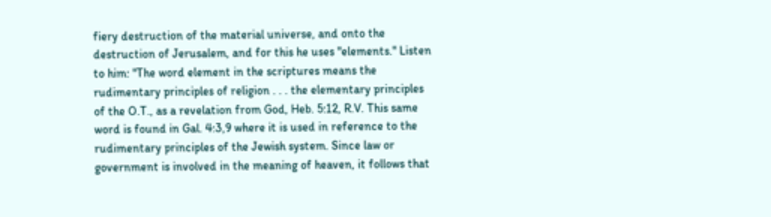fiery destruction of the material universe, and onto the destruction of Jerusalem, and for this he uses "elements." Listen to him: "The word element in the scriptures means the rudimentary principles of religion . . . the elementary principles of the O.T., as a revelation from God, Heb. 5:12, R.V. This same word is found in Gal. 4:3,9 where it is used in reference to the rudimentary principles of the Jewish system. Since law or government is involved in the meaning of heaven, it follows that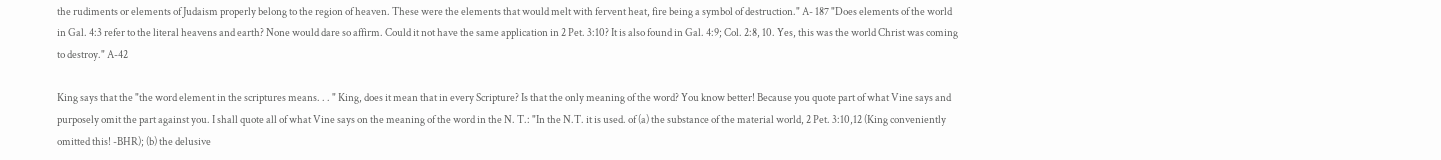the rudiments or elements of Judaism properly belong to the region of heaven. These were the elements that would melt with fervent heat, fire being a symbol of destruction." A- 187 "Does elements of the world in Gal. 4:3 refer to the literal heavens and earth? None would dare so affirm. Could it not have the same application in 2 Pet. 3:10? It is also found in Gal. 4:9; Col. 2:8, 10. Yes, this was the world Christ was coming to destroy." A-42

King says that the "the word element in the scriptures means. . . " King, does it mean that in every Scripture? Is that the only meaning of the word? You know better! Because you quote part of what Vine says and purposely omit the part against you. I shall quote all of what Vine says on the meaning of the word in the N. T.: "In the N.T. it is used. of (a) the substance of the material world, 2 Pet. 3:10,12 (King conveniently omitted this! -BHR); (b) the delusive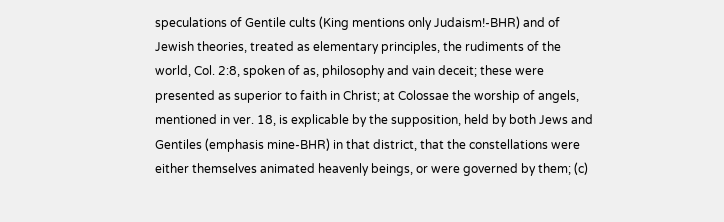speculations of Gentile cults (King mentions only Judaism!-BHR) and of Jewish theories, treated as elementary principles, the rudiments of the world, Col. 2:8, spoken of as, philosophy and vain deceit; these were presented as superior to faith in Christ; at Colossae the worship of angels, mentioned in ver. 18, is explicable by the supposition, held by both Jews and Gentiles (emphasis mine-BHR) in that district, that the constellations were either themselves animated heavenly beings, or were governed by them; (c)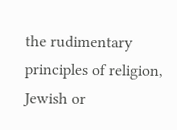the rudimentary principles of religion, Jewish or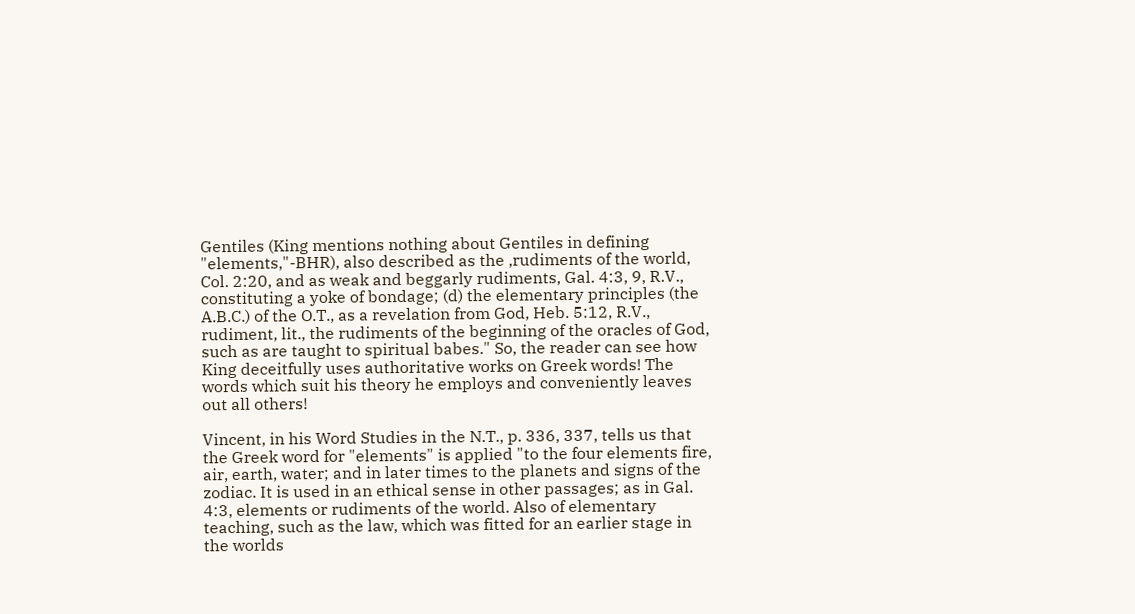Gentiles (King mentions nothing about Gentiles in defining "elements,"-BHR), also described as the ,rudiments of the world, Col. 2:20, and as weak and beggarly rudiments, Gal. 4:3, 9, R.V., constituting a yoke of bondage; (d) the elementary principles (the A.B.C.) of the O.T., as a revelation from God, Heb. 5:12, R.V., rudiment, lit., the rudiments of the beginning of the oracles of God, such as are taught to spiritual babes." So, the reader can see how King deceitfully uses authoritative works on Greek words! The words which suit his theory he employs and conveniently leaves out all others!

Vincent, in his Word Studies in the N.T., p. 336, 337, tells us that the Greek word for "elements" is applied "to the four elements fire, air, earth, water; and in later times to the planets and signs of the zodiac. It is used in an ethical sense in other passages; as in Gal. 4:3, elements or rudiments of the world. Also of elementary teaching, such as the law, which was fitted for an earlier stage in the worlds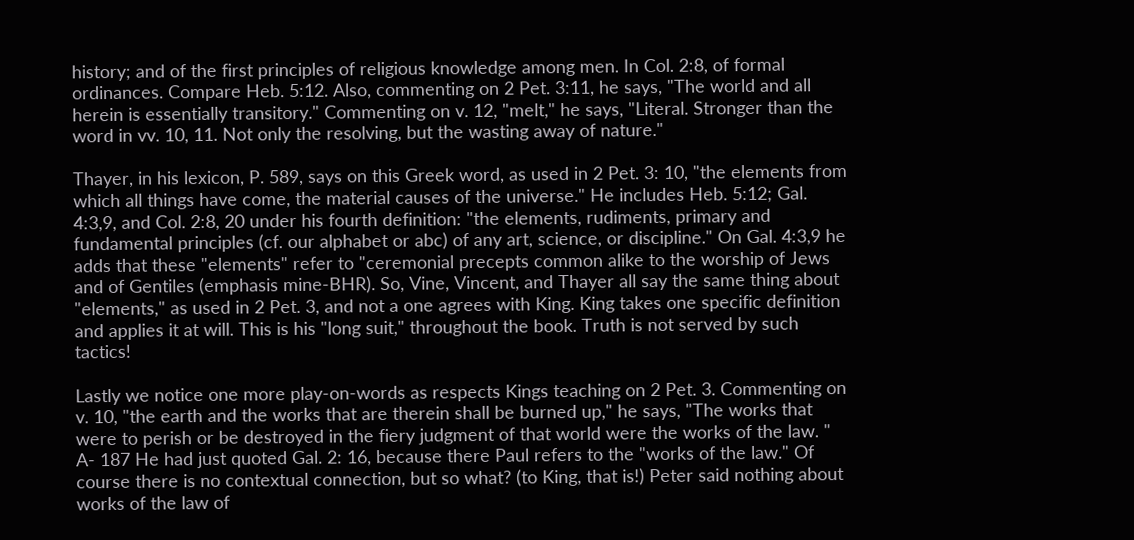history; and of the first principles of religious knowledge among men. In Col. 2:8, of formal ordinances. Compare Heb. 5:12. Also, commenting on 2 Pet. 3:11, he says, "The world and all herein is essentially transitory." Commenting on v. 12, "melt," he says, "Literal. Stronger than the word in vv. 10, 11. Not only the resolving, but the wasting away of nature."

Thayer, in his lexicon, P. 589, says on this Greek word, as used in 2 Pet. 3: 10, "the elements from which all things have come, the material causes of the universe." He includes Heb. 5:12; Gal. 4:3,9, and Col. 2:8, 20 under his fourth definition: "the elements, rudiments, primary and fundamental principles (cf. our alphabet or abc) of any art, science, or discipline." On Gal. 4:3,9 he adds that these "elements" refer to "ceremonial precepts common alike to the worship of Jews and of Gentiles (emphasis mine-BHR). So, Vine, Vincent, and Thayer all say the same thing about "elements," as used in 2 Pet. 3, and not a one agrees with King. King takes one specific definition and applies it at will. This is his "long suit," throughout the book. Truth is not served by such tactics!

Lastly we notice one more play-on-words as respects Kings teaching on 2 Pet. 3. Commenting on v. 10, "the earth and the works that are therein shall be burned up," he says, "The works that were to perish or be destroyed in the fiery judgment of that world were the works of the law. " A- 187 He had just quoted Gal. 2: 16, because there Paul refers to the "works of the law." Of course there is no contextual connection, but so what? (to King, that is!) Peter said nothing about works of the law of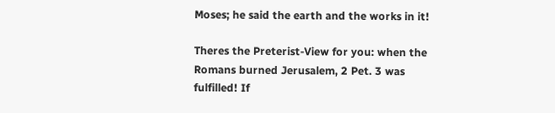Moses; he said the earth and the works in it!

Theres the Preterist-View for you: when the Romans burned Jerusalem, 2 Pet. 3 was fulfilled! If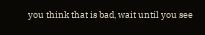you think that is bad, wait until you see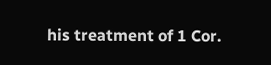his treatment of 1 Cor.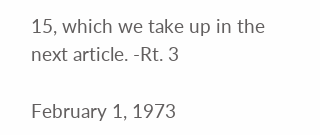15, which we take up in the next article. -Rt. 3

February 1, 1973